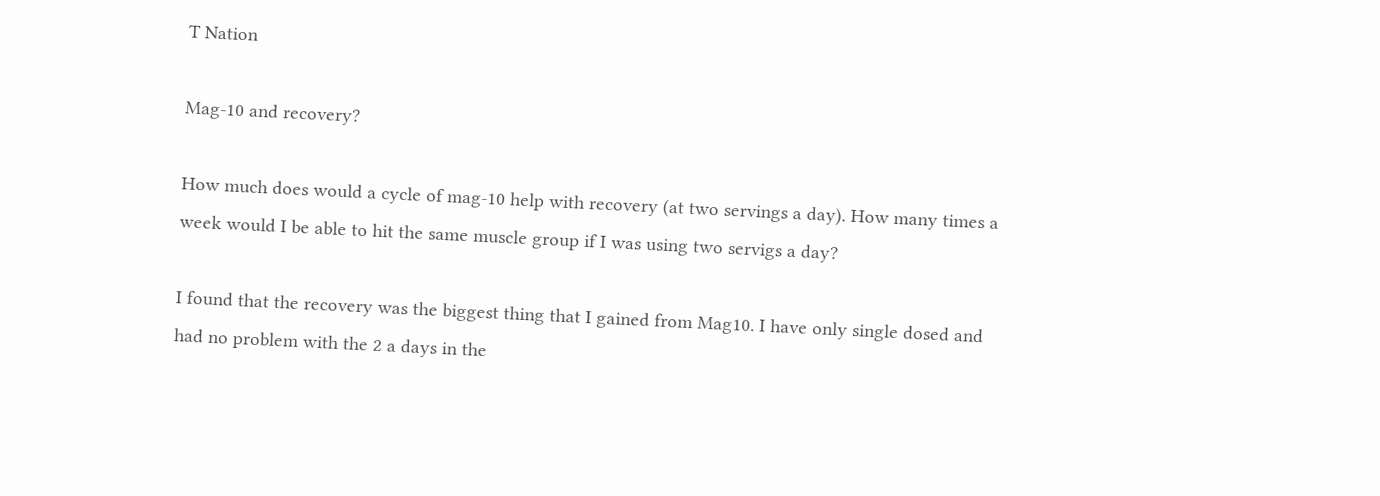T Nation

Mag-10 and recovery?

How much does would a cycle of mag-10 help with recovery (at two servings a day). How many times a week would I be able to hit the same muscle group if I was using two servigs a day?

I found that the recovery was the biggest thing that I gained from Mag10. I have only single dosed and had no problem with the 2 a days in the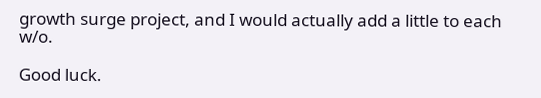growth surge project, and I would actually add a little to each w/o.

Good luck.